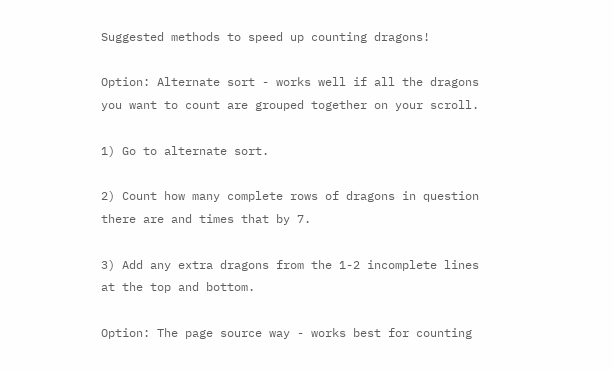Suggested methods to speed up counting dragons!

Option: Alternate sort - works well if all the dragons you want to count are grouped together on your scroll.

1) Go to alternate sort.

2) Count how many complete rows of dragons in question there are and times that by 7.

3) Add any extra dragons from the 1-2 incomplete lines at the top and bottom.

Option: The page source way - works best for counting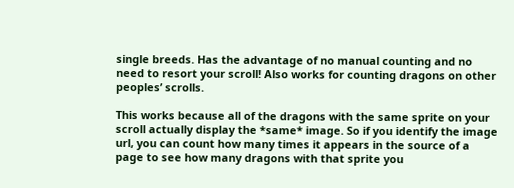single breeds. Has the advantage of no manual counting and no need to resort your scroll! Also works for counting dragons on other peoples’ scrolls.

This works because all of the dragons with the same sprite on your scroll actually display the *same* image. So if you identify the image url, you can count how many times it appears in the source of a page to see how many dragons with that sprite you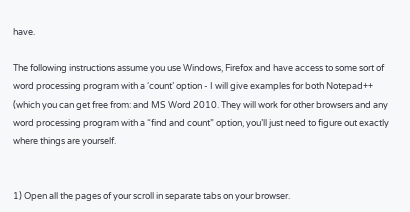have.

The following instructions assume you use Windows, Firefox and have access to some sort of word processing program with a ‘count’ option - I will give examples for both Notepad++ (which you can get free from: and MS Word 2010. They will work for other browsers and any word processing program with a “find and count” option, you’ll just need to figure out exactly where things are yourself.


1) Open all the pages of your scroll in separate tabs on your browser.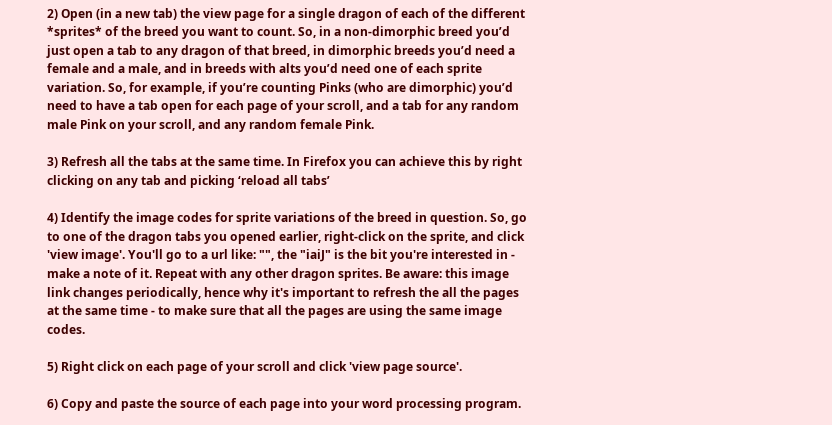2) Open (in a new tab) the view page for a single dragon of each of the different *sprites* of the breed you want to count. So, in a non-dimorphic breed you’d just open a tab to any dragon of that breed, in dimorphic breeds you’d need a female and a male, and in breeds with alts you’d need one of each sprite variation. So, for example, if you’re counting Pinks (who are dimorphic) you’d need to have a tab open for each page of your scroll, and a tab for any random male Pink on your scroll, and any random female Pink.

3) Refresh all the tabs at the same time. In Firefox you can achieve this by right clicking on any tab and picking ‘reload all tabs’

4) Identify the image codes for sprite variations of the breed in question. So, go to one of the dragon tabs you opened earlier, right-click on the sprite, and click 'view image'. You'll go to a url like: "", the "iaiJ" is the bit you're interested in - make a note of it. Repeat with any other dragon sprites. Be aware: this image link changes periodically, hence why it's important to refresh the all the pages at the same time - to make sure that all the pages are using the same image codes.

5) Right click on each page of your scroll and click 'view page source'.

6) Copy and paste the source of each page into your word processing program.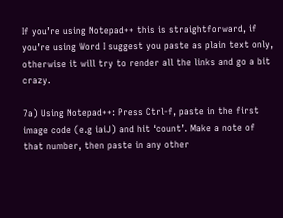If you’re using Notepad++ this is straightforward, if you’re using Word I suggest you paste as plain text only, otherwise it will try to render all the links and go a bit crazy.

7a) Using Notepad++: Press Ctrl-f, paste in the first image code (e.g iaiJ) and hit ‘count’. Make a note of that number, then paste in any other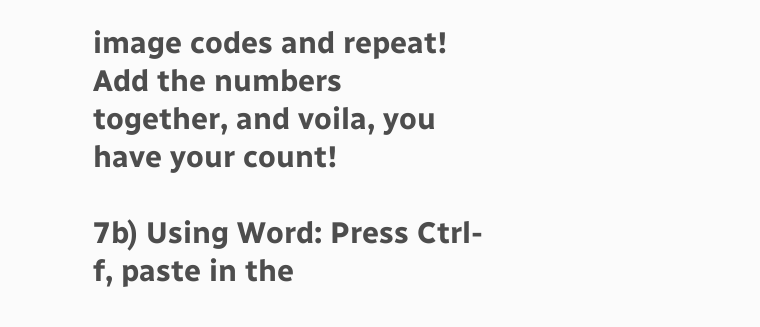image codes and repeat! Add the numbers together, and voila, you have your count!

7b) Using Word: Press Ctrl-f, paste in the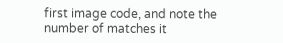first image code, and note the number of matches it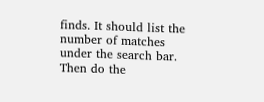finds. It should list the number of matches under the search bar. Then do the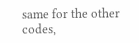same for the other codes,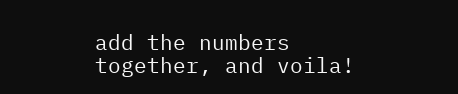add the numbers together, and voila!